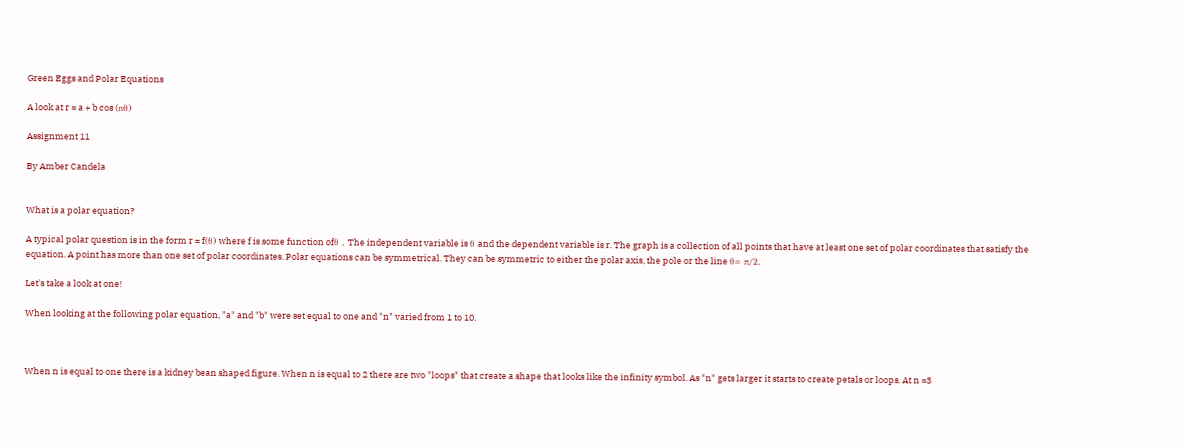Green Eggs and Polar Equations

A look at r = a + b cos (nθ)

Assignment 11

By Amber Candela


What is a polar equation?

A typical polar question is in the form r = f(θ) where f is some function ofθ . The independent variable is θ and the dependent variable is r. The graph is a collection of all points that have at least one set of polar coordinates that satisfy the equation. A point has more than one set of polar coordinates. Polar equations can be symmetrical. They can be symmetric to either the polar axis, the pole or the line θ= π/2.

Let's take a look at one!

When looking at the following polar equation, "a" and "b" were set equal to one and "n" varied from 1 to 10.



When n is equal to one there is a kidney bean shaped figure. When n is equal to 2 there are two "loops" that create a shape that looks like the infinity symbol. As "n" gets larger it starts to create petals or loops. At n =3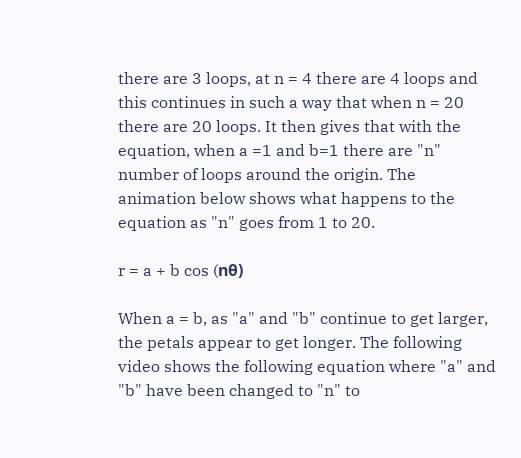there are 3 loops, at n = 4 there are 4 loops and this continues in such a way that when n = 20 there are 20 loops. It then gives that with the equation, when a =1 and b=1 there are "n" number of loops around the origin. The animation below shows what happens to the equation as "n" goes from 1 to 20.

r = a + b cos (nθ)

When a = b, as "a" and "b" continue to get larger, the petals appear to get longer. The following video shows the following equation where "a" and "b" have been changed to "n" to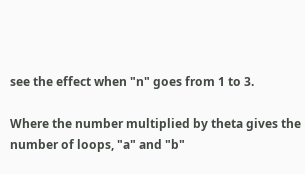see the effect when "n" goes from 1 to 3.

Where the number multiplied by theta gives the number of loops, "a" and "b"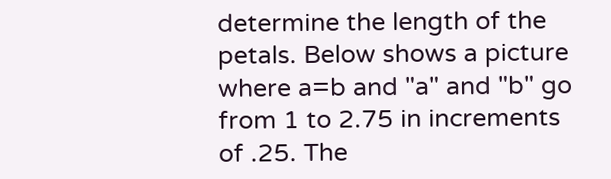determine the length of the petals. Below shows a picture where a=b and "a" and "b" go from 1 to 2.75 in increments of .25. The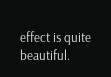effect is quite beautiful.